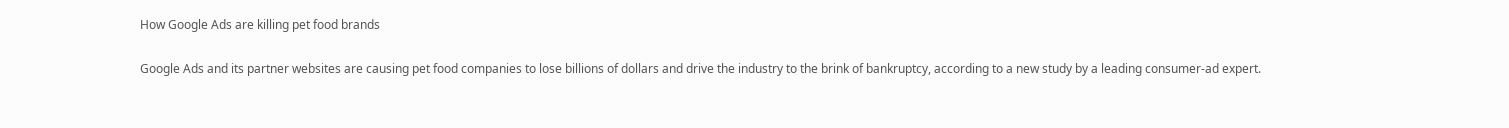How Google Ads are killing pet food brands

Google Ads and its partner websites are causing pet food companies to lose billions of dollars and drive the industry to the brink of bankruptcy, according to a new study by a leading consumer-ad expert.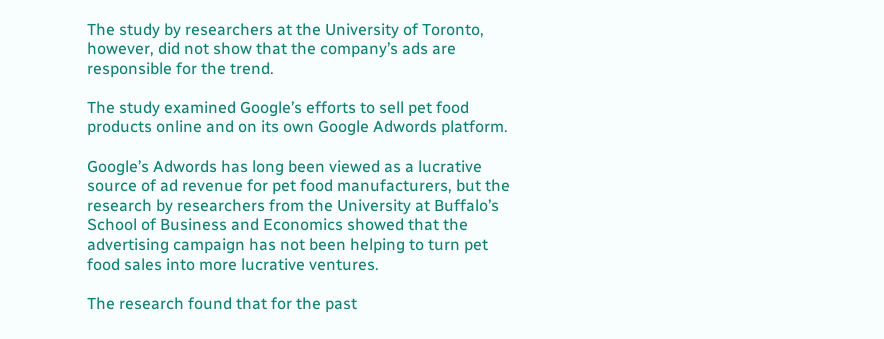The study by researchers at the University of Toronto, however, did not show that the company’s ads are responsible for the trend.

The study examined Google’s efforts to sell pet food products online and on its own Google Adwords platform.

Google’s Adwords has long been viewed as a lucrative source of ad revenue for pet food manufacturers, but the research by researchers from the University at Buffalo’s School of Business and Economics showed that the advertising campaign has not been helping to turn pet food sales into more lucrative ventures.

The research found that for the past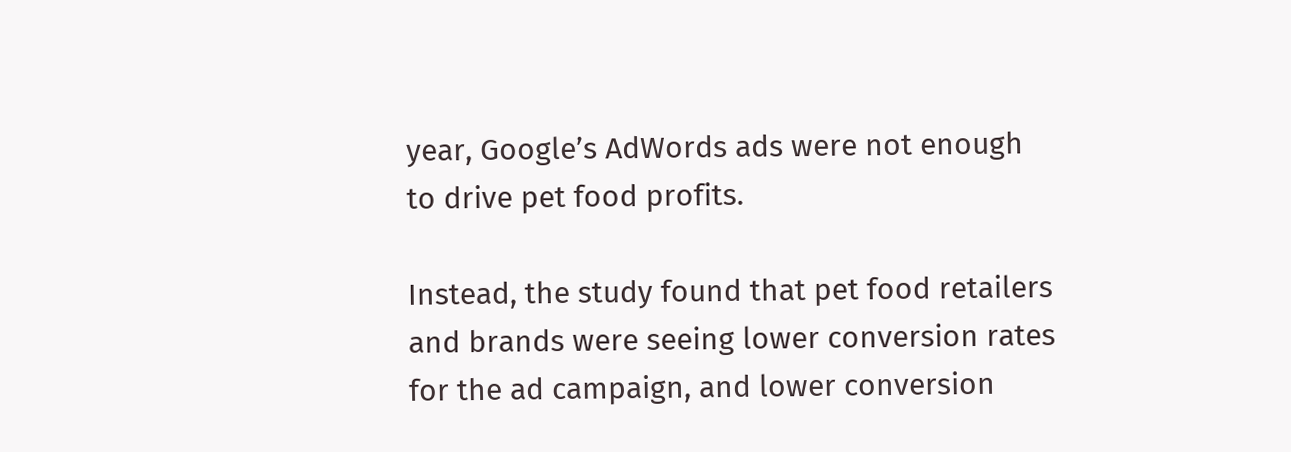year, Google’s AdWords ads were not enough to drive pet food profits.

Instead, the study found that pet food retailers and brands were seeing lower conversion rates for the ad campaign, and lower conversion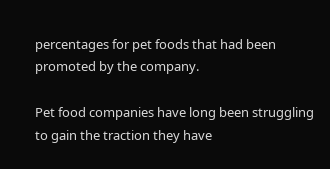percentages for pet foods that had been promoted by the company.

Pet food companies have long been struggling to gain the traction they have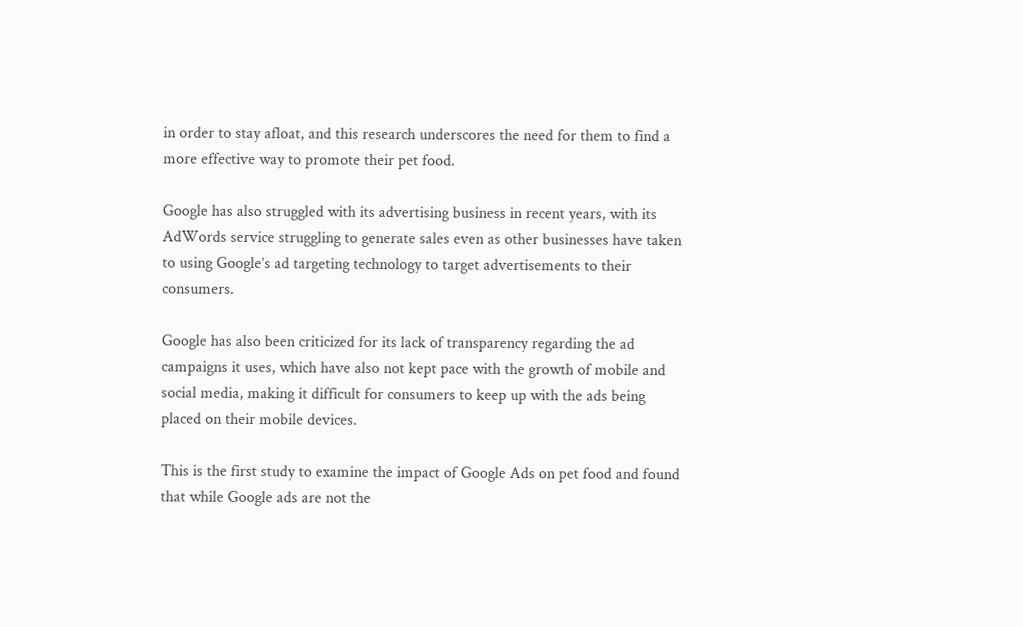in order to stay afloat, and this research underscores the need for them to find a more effective way to promote their pet food.

Google has also struggled with its advertising business in recent years, with its AdWords service struggling to generate sales even as other businesses have taken to using Google’s ad targeting technology to target advertisements to their consumers.

Google has also been criticized for its lack of transparency regarding the ad campaigns it uses, which have also not kept pace with the growth of mobile and social media, making it difficult for consumers to keep up with the ads being placed on their mobile devices.

This is the first study to examine the impact of Google Ads on pet food and found that while Google ads are not the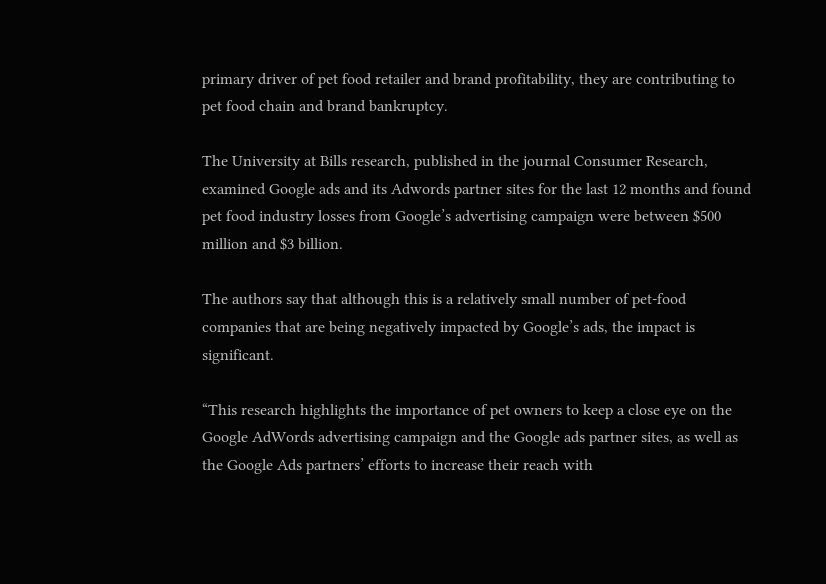primary driver of pet food retailer and brand profitability, they are contributing to pet food chain and brand bankruptcy.

The University at Bills research, published in the journal Consumer Research, examined Google ads and its Adwords partner sites for the last 12 months and found pet food industry losses from Google’s advertising campaign were between $500 million and $3 billion.

The authors say that although this is a relatively small number of pet-food companies that are being negatively impacted by Google’s ads, the impact is significant.

“This research highlights the importance of pet owners to keep a close eye on the Google AdWords advertising campaign and the Google ads partner sites, as well as the Google Ads partners’ efforts to increase their reach with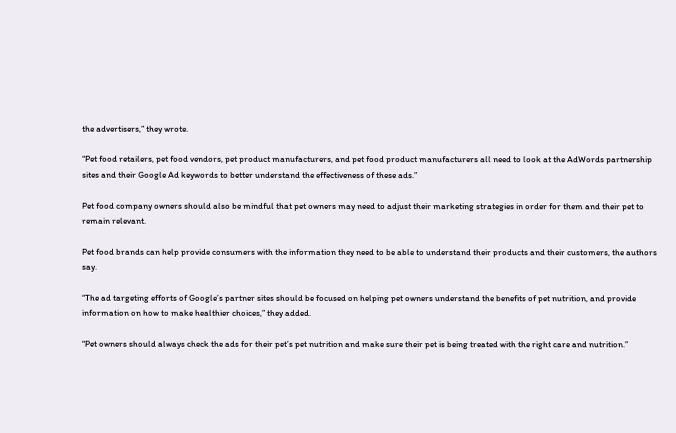the advertisers,” they wrote.

“Pet food retailers, pet food vendors, pet product manufacturers, and pet food product manufacturers all need to look at the AdWords partnership sites and their Google Ad keywords to better understand the effectiveness of these ads.”

Pet food company owners should also be mindful that pet owners may need to adjust their marketing strategies in order for them and their pet to remain relevant.

Pet food brands can help provide consumers with the information they need to be able to understand their products and their customers, the authors say.

“The ad targeting efforts of Google’s partner sites should be focused on helping pet owners understand the benefits of pet nutrition, and provide information on how to make healthier choices,” they added.

“Pet owners should always check the ads for their pet’s pet nutrition and make sure their pet is being treated with the right care and nutrition.”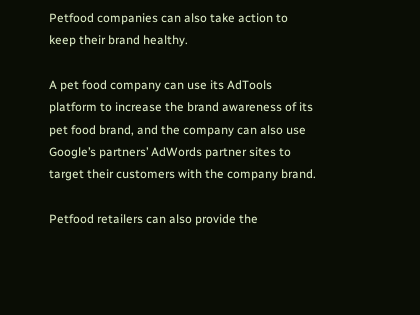Petfood companies can also take action to keep their brand healthy.

A pet food company can use its AdTools platform to increase the brand awareness of its pet food brand, and the company can also use Google’s partners’ AdWords partner sites to target their customers with the company brand.

Petfood retailers can also provide the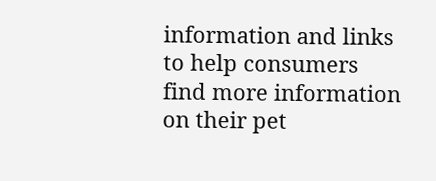information and links to help consumers find more information on their pet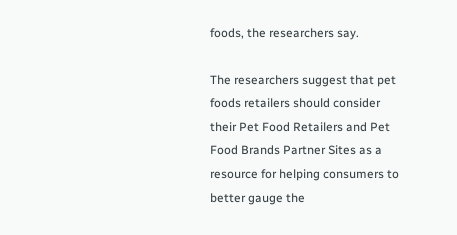foods, the researchers say.

The researchers suggest that pet foods retailers should consider their Pet Food Retailers and Pet Food Brands Partner Sites as a resource for helping consumers to better gauge the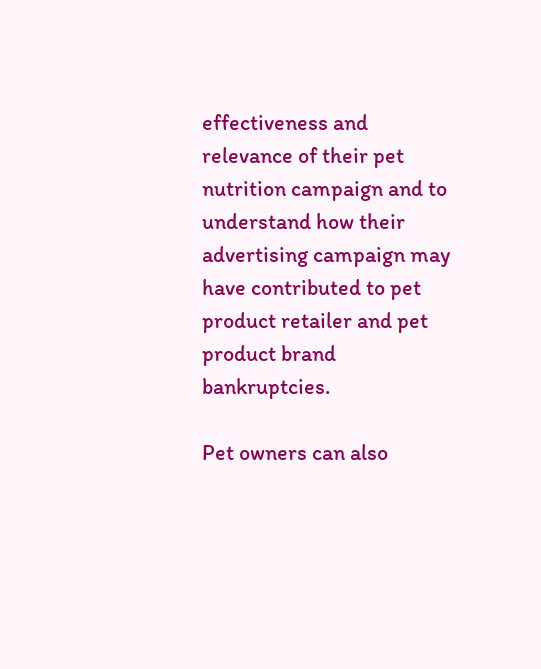effectiveness and relevance of their pet nutrition campaign and to understand how their advertising campaign may have contributed to pet product retailer and pet product brand bankruptcies.

Pet owners can also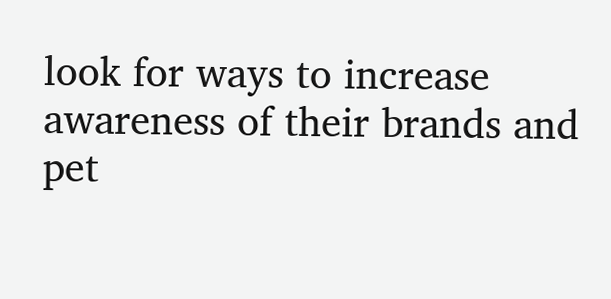look for ways to increase awareness of their brands and pet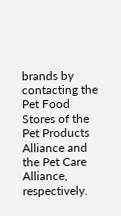brands by contacting the Pet Food Stores of the Pet Products Alliance and the Pet Care Alliance, respectively.